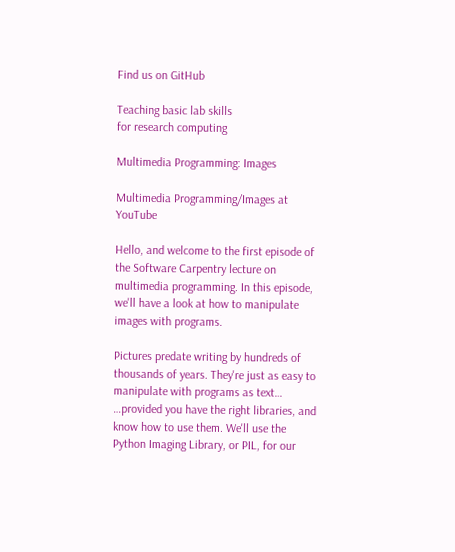Find us on GitHub

Teaching basic lab skills
for research computing

Multimedia Programming: Images

Multimedia Programming/Images at YouTube

Hello, and welcome to the first episode of the Software Carpentry lecture on multimedia programming. In this episode, we'll have a look at how to manipulate images with programs.

Pictures predate writing by hundreds of thousands of years. They're just as easy to manipulate with programs as text… …provided you have the right libraries, and know how to use them. We'll use the Python Imaging Library, or PIL, for our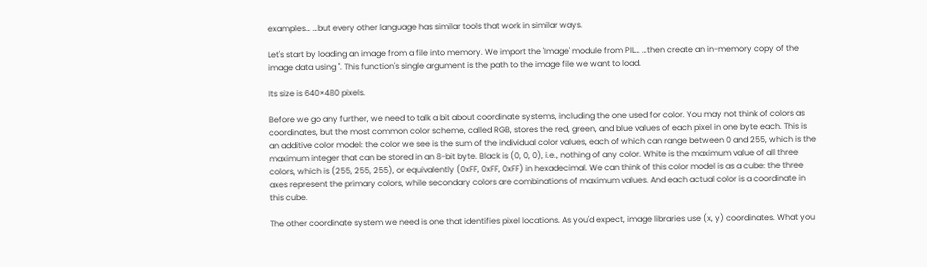examples… …but every other language has similar tools that work in similar ways.

Let's start by loading an image from a file into memory. We import the 'Image' module from PIL… …then create an in-memory copy of the image data using ''. This function's single argument is the path to the image file we want to load.

Its size is 640×480 pixels.

Before we go any further, we need to talk a bit about coordinate systems, including the one used for color. You may not think of colors as coordinates, but the most common color scheme, called RGB, stores the red, green, and blue values of each pixel in one byte each. This is an additive color model: the color we see is the sum of the individual color values, each of which can range between 0 and 255, which is the maximum integer that can be stored in an 8-bit byte. Black is (0, 0, 0), i.e., nothing of any color. White is the maximum value of all three colors, which is (255, 255, 255), or equivalently (0xFF, 0xFF, 0xFF) in hexadecimal. We can think of this color model is as a cube: the three axes represent the primary colors, while secondary colors are combinations of maximum values. And each actual color is a coordinate in this cube.

The other coordinate system we need is one that identifies pixel locations. As you'd expect, image libraries use (x, y) coordinates. What you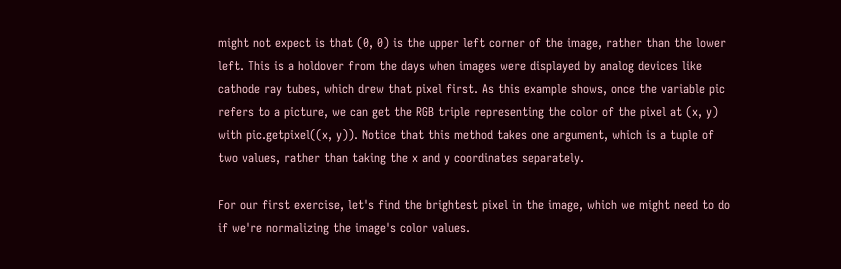might not expect is that (0, 0) is the upper left corner of the image, rather than the lower left. This is a holdover from the days when images were displayed by analog devices like cathode ray tubes, which drew that pixel first. As this example shows, once the variable pic refers to a picture, we can get the RGB triple representing the color of the pixel at (x, y) with pic.getpixel((x, y)). Notice that this method takes one argument, which is a tuple of two values, rather than taking the x and y coordinates separately.

For our first exercise, let's find the brightest pixel in the image, which we might need to do if we're normalizing the image's color values.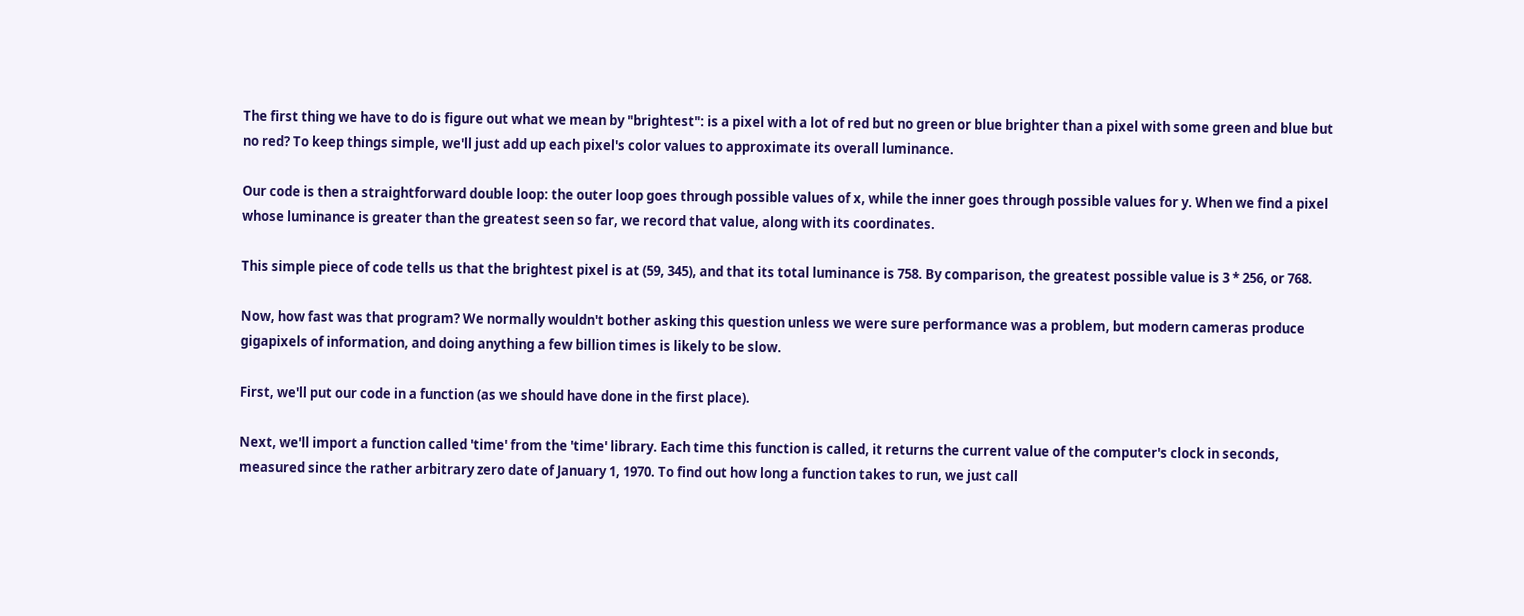The first thing we have to do is figure out what we mean by "brightest": is a pixel with a lot of red but no green or blue brighter than a pixel with some green and blue but no red? To keep things simple, we'll just add up each pixel's color values to approximate its overall luminance.

Our code is then a straightforward double loop: the outer loop goes through possible values of x, while the inner goes through possible values for y. When we find a pixel whose luminance is greater than the greatest seen so far, we record that value, along with its coordinates.

This simple piece of code tells us that the brightest pixel is at (59, 345), and that its total luminance is 758. By comparison, the greatest possible value is 3 * 256, or 768.

Now, how fast was that program? We normally wouldn't bother asking this question unless we were sure performance was a problem, but modern cameras produce gigapixels of information, and doing anything a few billion times is likely to be slow.

First, we'll put our code in a function (as we should have done in the first place).

Next, we'll import a function called 'time' from the 'time' library. Each time this function is called, it returns the current value of the computer's clock in seconds, measured since the rather arbitrary zero date of January 1, 1970. To find out how long a function takes to run, we just call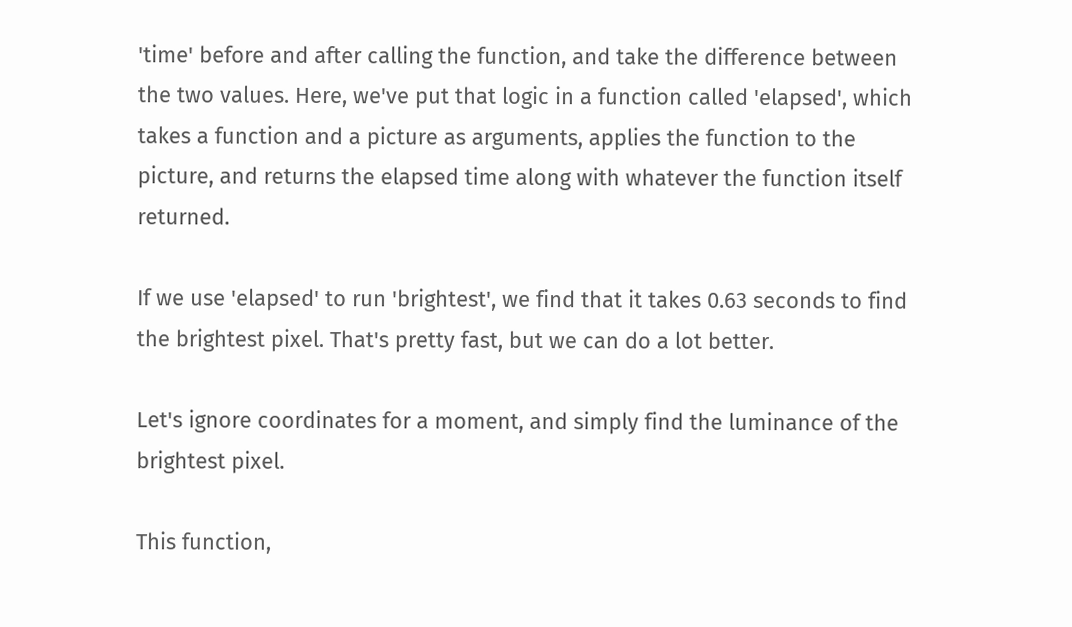'time' before and after calling the function, and take the difference between the two values. Here, we've put that logic in a function called 'elapsed', which takes a function and a picture as arguments, applies the function to the picture, and returns the elapsed time along with whatever the function itself returned.

If we use 'elapsed' to run 'brightest', we find that it takes 0.63 seconds to find the brightest pixel. That's pretty fast, but we can do a lot better.

Let's ignore coordinates for a moment, and simply find the luminance of the brightest pixel.

This function,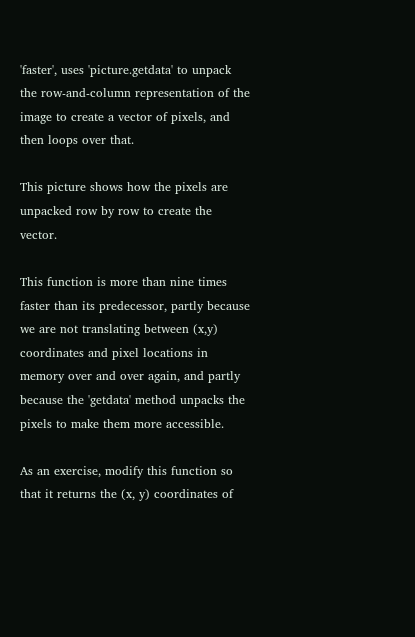'faster', uses 'picture.getdata' to unpack the row-and-column representation of the image to create a vector of pixels, and then loops over that.

This picture shows how the pixels are unpacked row by row to create the vector.

This function is more than nine times faster than its predecessor, partly because we are not translating between (x,y) coordinates and pixel locations in memory over and over again, and partly because the 'getdata' method unpacks the pixels to make them more accessible.

As an exercise, modify this function so that it returns the (x, y) coordinates of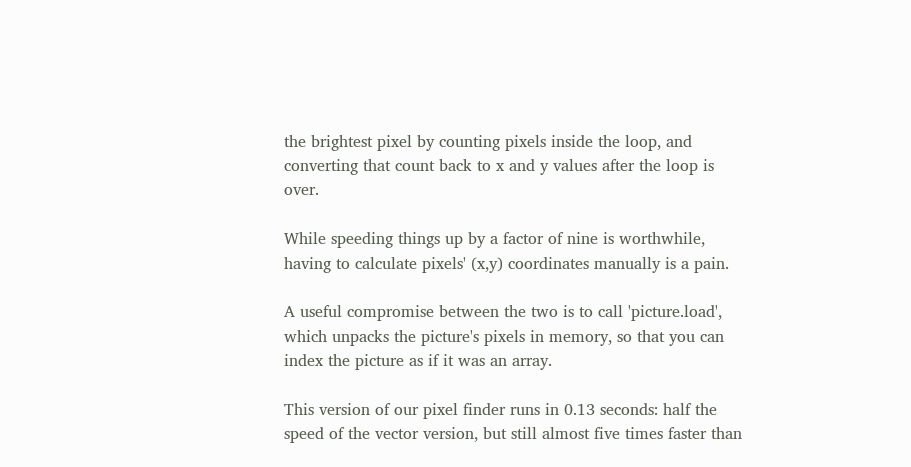the brightest pixel by counting pixels inside the loop, and converting that count back to x and y values after the loop is over.

While speeding things up by a factor of nine is worthwhile, having to calculate pixels' (x,y) coordinates manually is a pain.

A useful compromise between the two is to call 'picture.load', which unpacks the picture's pixels in memory, so that you can index the picture as if it was an array.

This version of our pixel finder runs in 0.13 seconds: half the speed of the vector version, but still almost five times faster than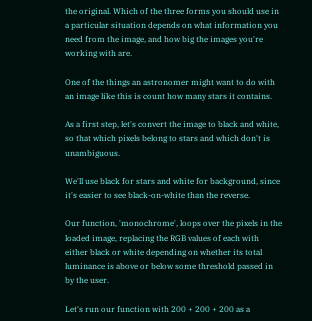the original. Which of the three forms you should use in a particular situation depends on what information you need from the image, and how big the images you're working with are.

One of the things an astronomer might want to do with an image like this is count how many stars it contains.

As a first step, let's convert the image to black and white, so that which pixels belong to stars and which don't is unambiguous.

We'll use black for stars and white for background, since it's easier to see black-on-white than the reverse.

Our function, 'monochrome', loops over the pixels in the loaded image, replacing the RGB values of each with either black or white depending on whether its total luminance is above or below some threshold passed in by the user.

Let's run our function with 200 + 200 + 200 as a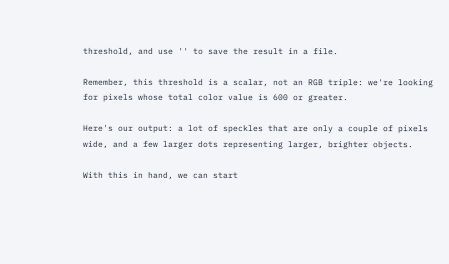threshold, and use '' to save the result in a file.

Remember, this threshold is a scalar, not an RGB triple: we're looking for pixels whose total color value is 600 or greater.

Here's our output: a lot of speckles that are only a couple of pixels wide, and a few larger dots representing larger, brighter objects.

With this in hand, we can start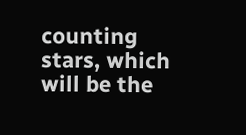counting stars, which will be the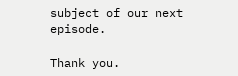subject of our next episode.

Thank you.